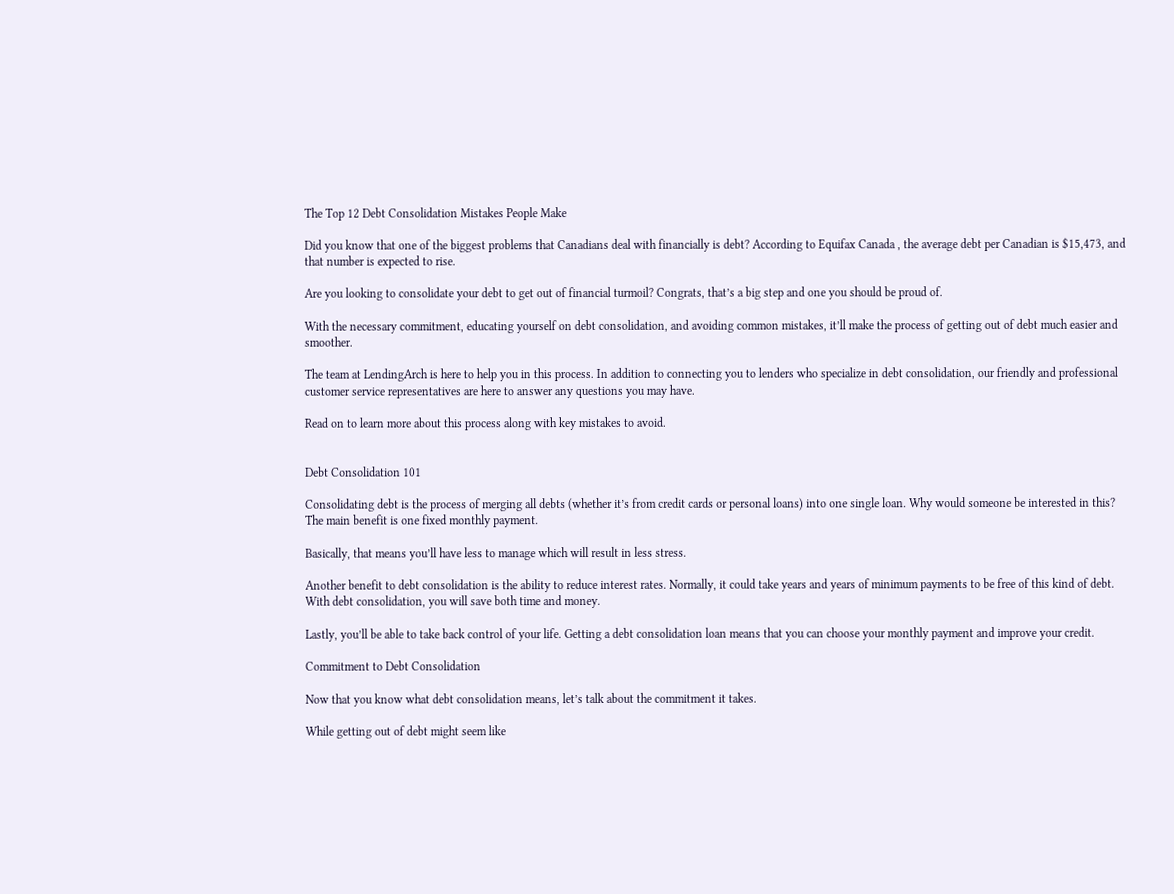The Top 12 Debt Consolidation Mistakes People Make

Did you know that one of the biggest problems that Canadians deal with financially is debt? According to Equifax Canada , the average debt per Canadian is $15,473, and that number is expected to rise.

Are you looking to consolidate your debt to get out of financial turmoil? Congrats, that’s a big step and one you should be proud of.

With the necessary commitment, educating yourself on debt consolidation, and avoiding common mistakes, it’ll make the process of getting out of debt much easier and smoother.

The team at LendingArch is here to help you in this process. In addition to connecting you to lenders who specialize in debt consolidation, our friendly and professional customer service representatives are here to answer any questions you may have.

Read on to learn more about this process along with key mistakes to avoid.


Debt Consolidation 101

Consolidating debt is the process of merging all debts (whether it’s from credit cards or personal loans) into one single loan. Why would someone be interested in this? The main benefit is one fixed monthly payment.

Basically, that means you’ll have less to manage which will result in less stress.

Another benefit to debt consolidation is the ability to reduce interest rates. Normally, it could take years and years of minimum payments to be free of this kind of debt. With debt consolidation, you will save both time and money.

Lastly, you’ll be able to take back control of your life. Getting a debt consolidation loan means that you can choose your monthly payment and improve your credit.

Commitment to Debt Consolidation

Now that you know what debt consolidation means, let’s talk about the commitment it takes.

While getting out of debt might seem like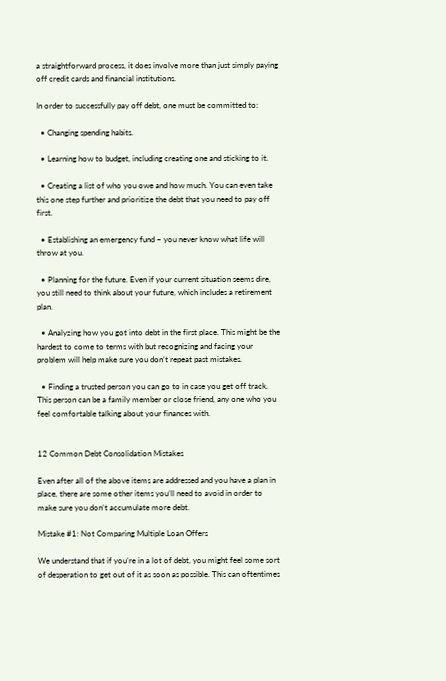a straightforward process, it does involve more than just simply paying off credit cards and financial institutions.

In order to successfully pay off debt, one must be committed to:

  • Changing spending habits.

  • Learning how to budget, including creating one and sticking to it.

  • Creating a list of who you owe and how much. You can even take this one step further and prioritize the debt that you need to pay off first.

  • Establishing an emergency fund – you never know what life will throw at you.

  • Planning for the future. Even if your current situation seems dire, you still need to think about your future, which includes a retirement plan.

  • Analyzing how you got into debt in the first place. This might be the hardest to come to terms with but recognizing and facing your problem will help make sure you don’t repeat past mistakes.

  • Finding a trusted person you can go to in case you get off track. This person can be a family member or close friend, any one who you feel comfortable talking about your finances with.


12 Common Debt Consolidation Mistakes

Even after all of the above items are addressed and you have a plan in place, there are some other items you’ll need to avoid in order to make sure you don’t accumulate more debt.

Mistake #1: Not Comparing Multiple Loan Offers

We understand that if you’re in a lot of debt, you might feel some sort of desperation to get out of it as soon as possible. This can oftentimes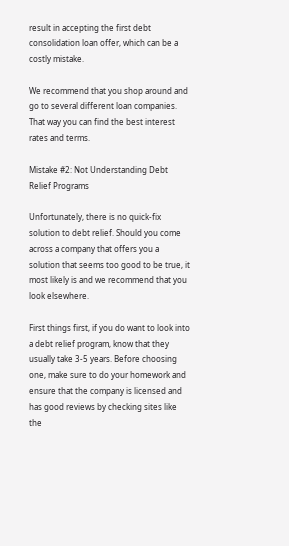result in accepting the first debt consolidation loan offer, which can be a costly mistake.

We recommend that you shop around and go to several different loan companies. That way you can find the best interest rates and terms.

Mistake #2: Not Understanding Debt Relief Programs

Unfortunately, there is no quick-fix solution to debt relief. Should you come across a company that offers you a solution that seems too good to be true, it most likely is and we recommend that you look elsewhere.

First things first, if you do want to look into a debt relief program, know that they usually take 3-5 years. Before choosing one, make sure to do your homework and ensure that the company is licensed and has good reviews by checking sites like the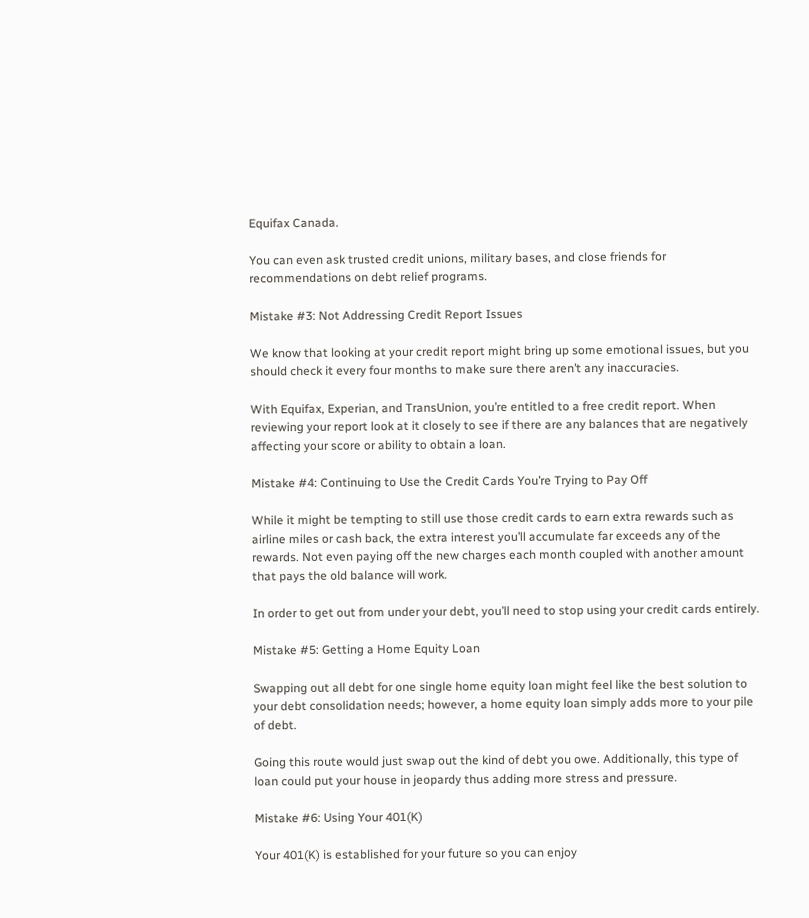Equifax Canada.

You can even ask trusted credit unions, military bases, and close friends for recommendations on debt relief programs.

Mistake #3: Not Addressing Credit Report Issues

We know that looking at your credit report might bring up some emotional issues, but you should check it every four months to make sure there aren’t any inaccuracies.

With Equifax, Experian, and TransUnion, you’re entitled to a free credit report. When reviewing your report look at it closely to see if there are any balances that are negatively affecting your score or ability to obtain a loan.

Mistake #4: Continuing to Use the Credit Cards You’re Trying to Pay Off

While it might be tempting to still use those credit cards to earn extra rewards such as airline miles or cash back, the extra interest you’ll accumulate far exceeds any of the rewards. Not even paying off the new charges each month coupled with another amount that pays the old balance will work.

In order to get out from under your debt, you’ll need to stop using your credit cards entirely.

Mistake #5: Getting a Home Equity Loan

Swapping out all debt for one single home equity loan might feel like the best solution to your debt consolidation needs; however, a home equity loan simply adds more to your pile of debt.

Going this route would just swap out the kind of debt you owe. Additionally, this type of loan could put your house in jeopardy thus adding more stress and pressure.

Mistake #6: Using Your 401(K)

Your 401(K) is established for your future so you can enjoy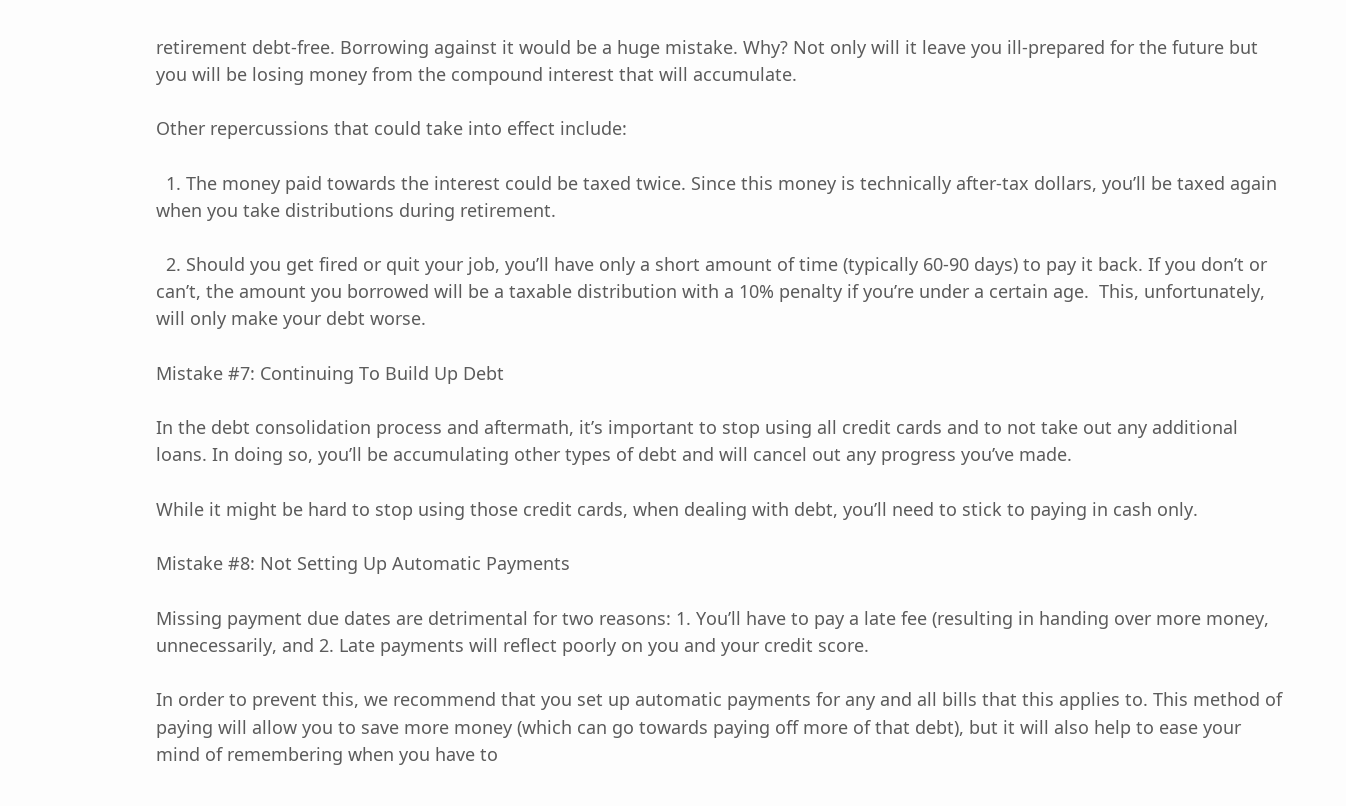retirement debt-free. Borrowing against it would be a huge mistake. Why? Not only will it leave you ill-prepared for the future but you will be losing money from the compound interest that will accumulate.

Other repercussions that could take into effect include:

  1. The money paid towards the interest could be taxed twice. Since this money is technically after-tax dollars, you’ll be taxed again when you take distributions during retirement.

  2. Should you get fired or quit your job, you’ll have only a short amount of time (typically 60-90 days) to pay it back. If you don’t or can’t, the amount you borrowed will be a taxable distribution with a 10% penalty if you’re under a certain age.  This, unfortunately, will only make your debt worse.

Mistake #7: Continuing To Build Up Debt

In the debt consolidation process and aftermath, it’s important to stop using all credit cards and to not take out any additional loans. In doing so, you’ll be accumulating other types of debt and will cancel out any progress you’ve made.

While it might be hard to stop using those credit cards, when dealing with debt, you’ll need to stick to paying in cash only.

Mistake #8: Not Setting Up Automatic Payments

Missing payment due dates are detrimental for two reasons: 1. You’ll have to pay a late fee (resulting in handing over more money, unnecessarily, and 2. Late payments will reflect poorly on you and your credit score.

In order to prevent this, we recommend that you set up automatic payments for any and all bills that this applies to. This method of paying will allow you to save more money (which can go towards paying off more of that debt), but it will also help to ease your mind of remembering when you have to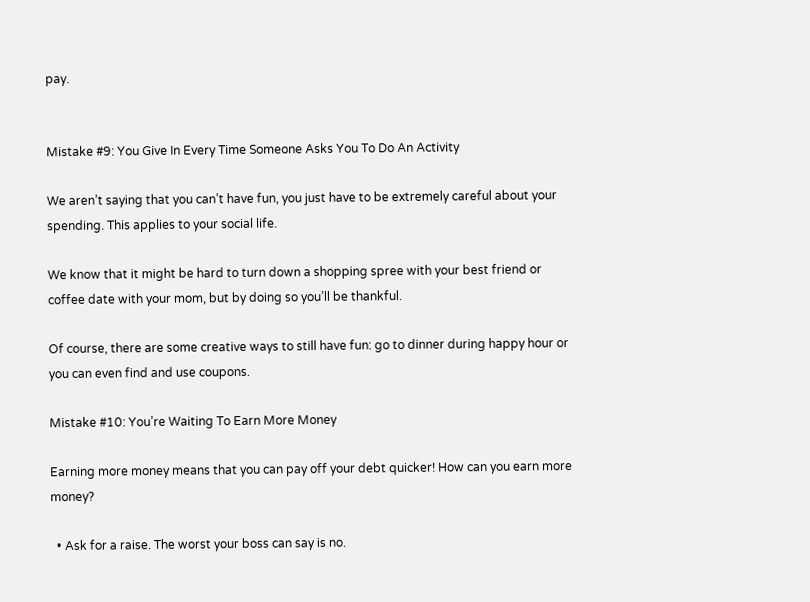pay.


Mistake #9: You Give In Every Time Someone Asks You To Do An Activity

We aren’t saying that you can’t have fun, you just have to be extremely careful about your spending. This applies to your social life.

We know that it might be hard to turn down a shopping spree with your best friend or coffee date with your mom, but by doing so you’ll be thankful.

Of course, there are some creative ways to still have fun: go to dinner during happy hour or you can even find and use coupons.

Mistake #10: You’re Waiting To Earn More Money

Earning more money means that you can pay off your debt quicker! How can you earn more money?

  • Ask for a raise. The worst your boss can say is no.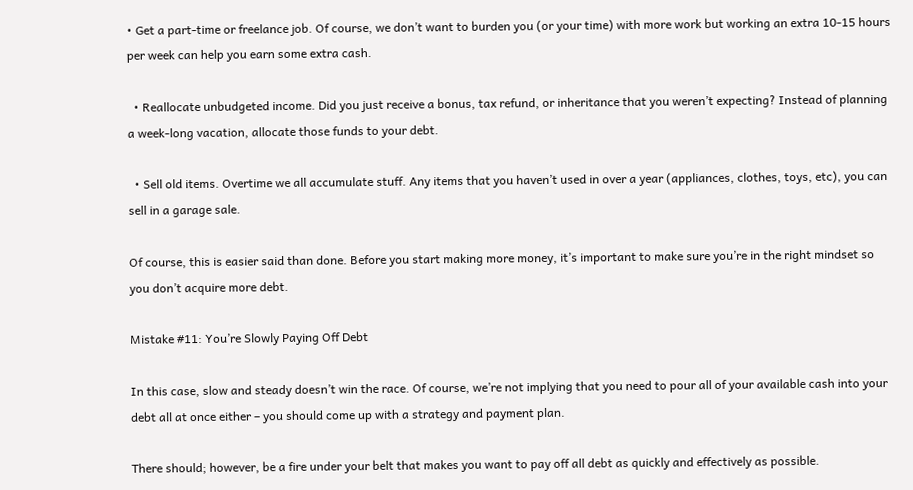• Get a part-time or freelance job. Of course, we don’t want to burden you (or your time) with more work but working an extra 10-15 hours per week can help you earn some extra cash.

  • Reallocate unbudgeted income. Did you just receive a bonus, tax refund, or inheritance that you weren’t expecting? Instead of planning a week-long vacation, allocate those funds to your debt.

  • Sell old items. Overtime we all accumulate stuff. Any items that you haven’t used in over a year (appliances, clothes, toys, etc), you can sell in a garage sale.

Of course, this is easier said than done. Before you start making more money, it’s important to make sure you’re in the right mindset so you don’t acquire more debt.

Mistake #11: You’re Slowly Paying Off Debt

In this case, slow and steady doesn’t win the race. Of course, we’re not implying that you need to pour all of your available cash into your debt all at once either – you should come up with a strategy and payment plan.

There should; however, be a fire under your belt that makes you want to pay off all debt as quickly and effectively as possible.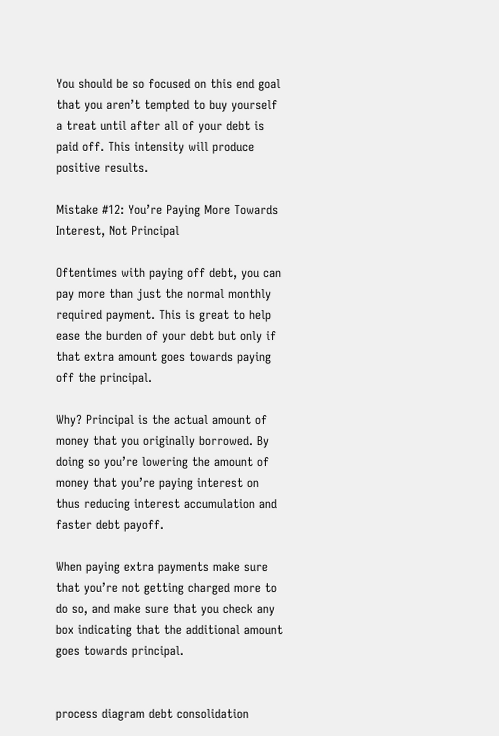You should be so focused on this end goal that you aren’t tempted to buy yourself a treat until after all of your debt is paid off. This intensity will produce positive results.

Mistake #12: You’re Paying More Towards Interest, Not Principal

Oftentimes with paying off debt, you can pay more than just the normal monthly required payment. This is great to help ease the burden of your debt but only if that extra amount goes towards paying off the principal.

Why? Principal is the actual amount of money that you originally borrowed. By doing so you’re lowering the amount of money that you’re paying interest on thus reducing interest accumulation and faster debt payoff.

When paying extra payments make sure that you’re not getting charged more to do so, and make sure that you check any box indicating that the additional amount goes towards principal.


process diagram debt consolidation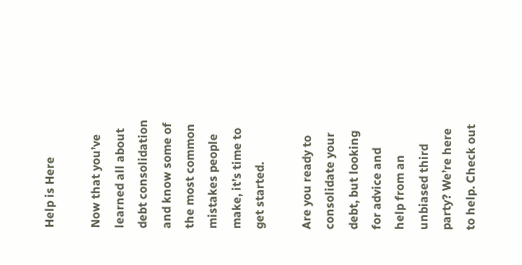Help is Here

Now that you’ve learned all about debt consolidation and know some of the most common mistakes people make, it’s time to get started.

Are you ready to consolidate your debt, but looking for advice and help from an unbiased third party? We’re here to help. Check out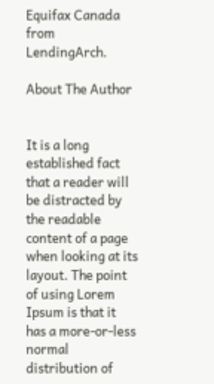Equifax Canada from LendingArch.

About The Author


It is a long established fact that a reader will be distracted by the readable content of a page when looking at its layout. The point of using Lorem Ipsum is that it has a more-or-less normal distribution of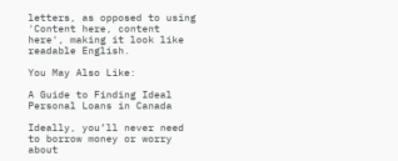letters, as opposed to using 'Content here, content here', making it look like readable English.

You May Also Like:

A Guide to Finding Ideal Personal Loans in Canada

Ideally, you’ll never need to borrow money or worry about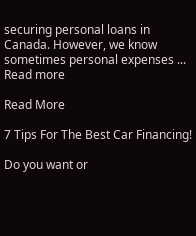securing personal loans in Canada. However, we know sometimes personal expenses ... Read more

Read More

7 Tips For The Best Car Financing!

Do you want or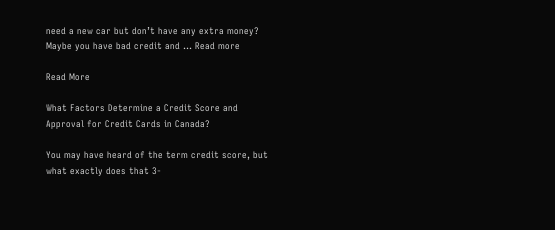need a new car but don’t have any extra money? Maybe you have bad credit and ... Read more

Read More

What Factors Determine a Credit Score and Approval for Credit Cards in Canada?

You may have heard of the term credit score, but what exactly does that 3-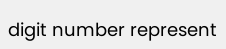digit number represent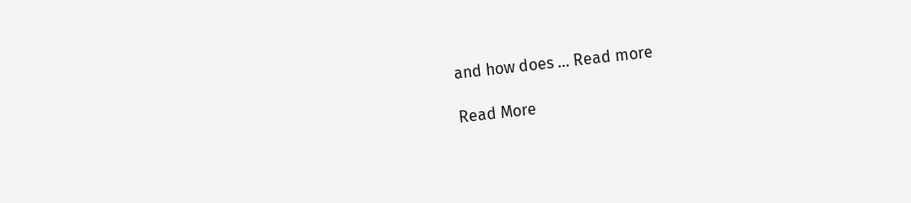and how does ... Read more

Read More